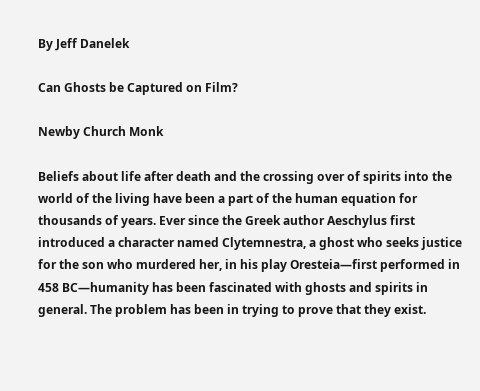By Jeff Danelek

Can Ghosts be Captured on Film?

Newby Church Monk

Beliefs about life after death and the crossing over of spirits into the world of the living have been a part of the human equation for thousands of years. Ever since the Greek author Aeschylus first introduced a character named Clytemnestra, a ghost who seeks justice for the son who murdered her, in his play Oresteia—first performed in 458 BC—humanity has been fascinated with ghosts and spirits in general. The problem has been in trying to prove that they exist.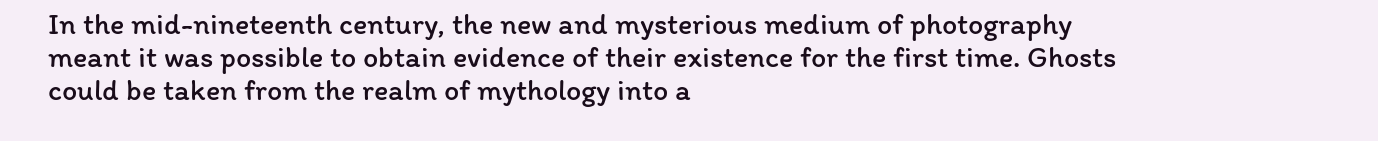In the mid-nineteenth century, the new and mysterious medium of photography meant it was possible to obtain evidence of their existence for the first time. Ghosts could be taken from the realm of mythology into a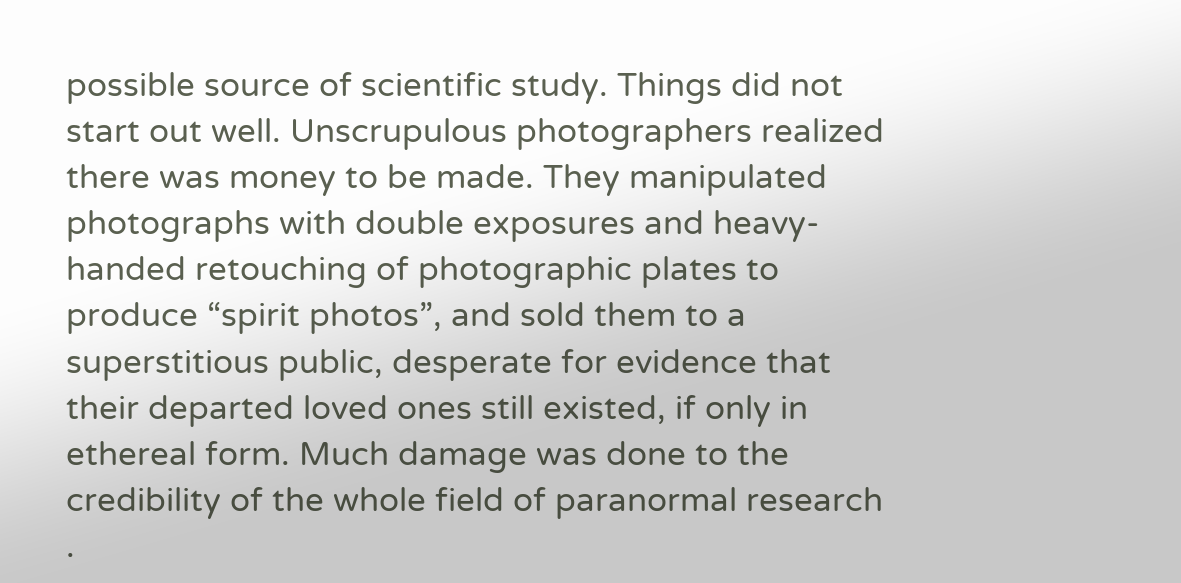possible source of scientific study. Things did not start out well. Unscrupulous photographers realized there was money to be made. They manipulated photographs with double exposures and heavy-handed retouching of photographic plates to produce “spirit photos”, and sold them to a superstitious public, desperate for evidence that their departed loved ones still existed, if only in ethereal form. Much damage was done to the credibility of the whole field of paranormal research .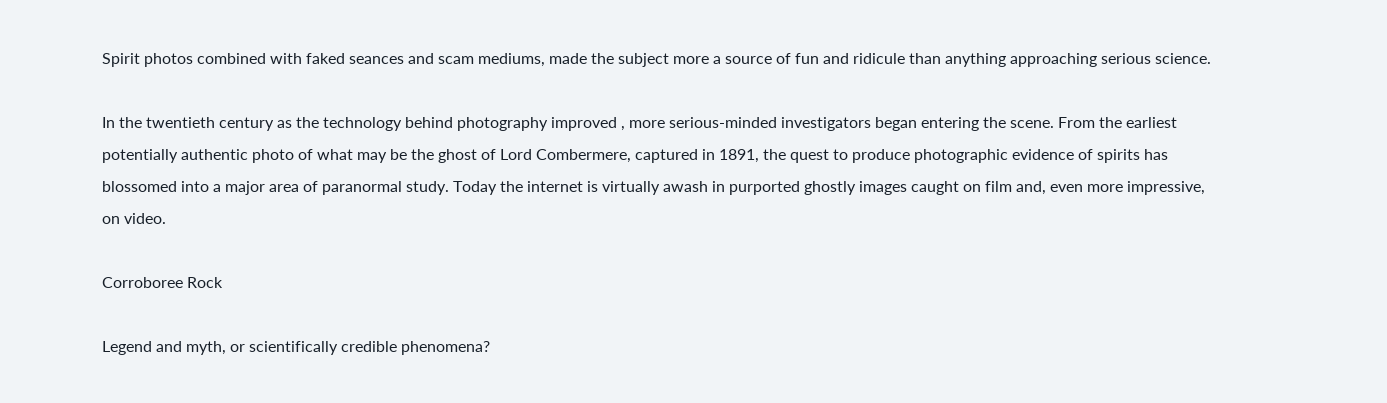Spirit photos combined with faked seances and scam mediums, made the subject more a source of fun and ridicule than anything approaching serious science.

In the twentieth century as the technology behind photography improved , more serious-minded investigators began entering the scene. From the earliest potentially authentic photo of what may be the ghost of Lord Combermere, captured in 1891, the quest to produce photographic evidence of spirits has blossomed into a major area of paranormal study. Today the internet is virtually awash in purported ghostly images caught on film and, even more impressive, on video.

Corroboree Rock

Legend and myth, or scientifically credible phenomena?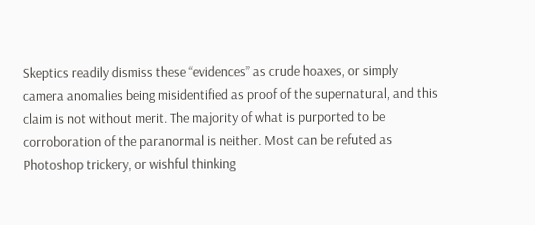Skeptics readily dismiss these “evidences” as crude hoaxes, or simply camera anomalies being misidentified as proof of the supernatural, and this claim is not without merit. The majority of what is purported to be corroboration of the paranormal is neither. Most can be refuted as Photoshop trickery, or wishful thinking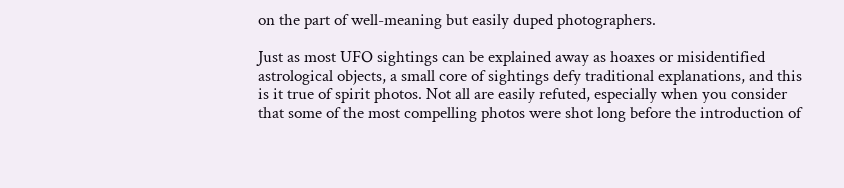on the part of well-meaning but easily duped photographers.

Just as most UFO sightings can be explained away as hoaxes or misidentified astrological objects, a small core of sightings defy traditional explanations, and this is it true of spirit photos. Not all are easily refuted, especially when you consider that some of the most compelling photos were shot long before the introduction of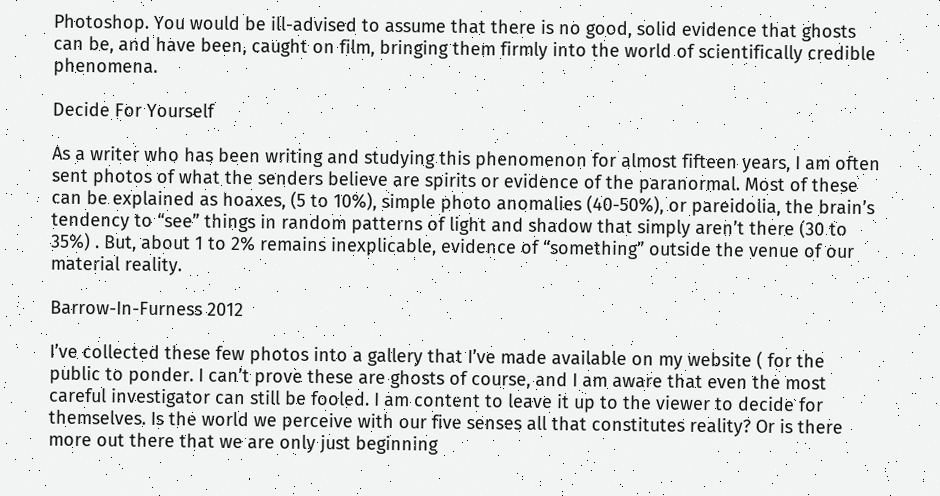Photoshop. You would be ill-advised to assume that there is no good, solid evidence that ghosts can be, and have been, caught on film, bringing them firmly into the world of scientifically credible phenomena.

Decide For Yourself

As a writer who has been writing and studying this phenomenon for almost fifteen years, I am often sent photos of what the senders believe are spirits or evidence of the paranormal. Most of these can be explained as hoaxes, (5 to 10%), simple photo anomalies (40-50%), or pareidolia, the brain’s tendency to “see” things in random patterns of light and shadow that simply aren’t there (30 to 35%) . But, about 1 to 2% remains inexplicable, evidence of “something” outside the venue of our material reality.

Barrow-In-Furness 2012

I’ve collected these few photos into a gallery that I’ve made available on my website ( for the public to ponder. I can’t prove these are ghosts of course, and I am aware that even the most careful investigator can still be fooled. I am content to leave it up to the viewer to decide for themselves. Is the world we perceive with our five senses all that constitutes reality? Or is there more out there that we are only just beginning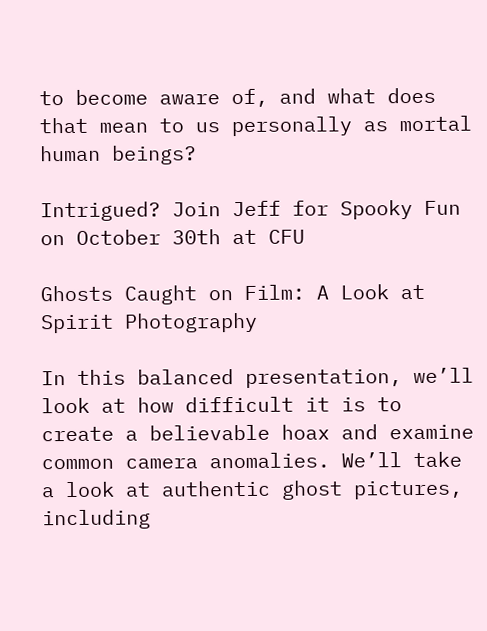to become aware of, and what does that mean to us personally as mortal human beings?

Intrigued? Join Jeff for Spooky Fun on October 30th at CFU

Ghosts Caught on Film: A Look at Spirit Photography

In this balanced presentation, we’ll look at how difficult it is to create a believable hoax and examine common camera anomalies. We’ll take a look at authentic ghost pictures, including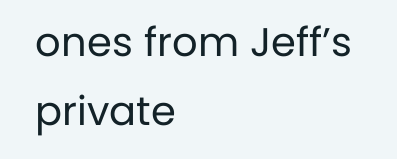ones from Jeff’s private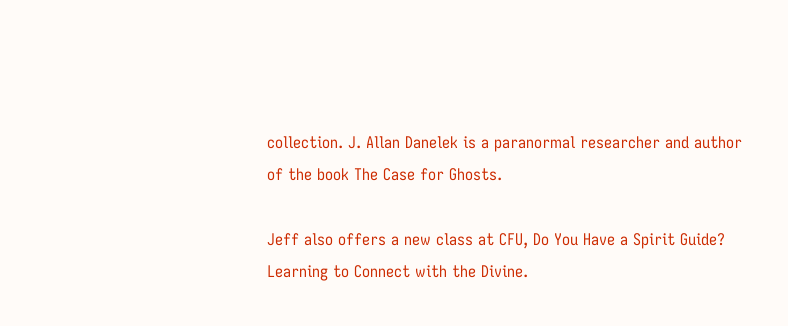collection. J. Allan Danelek is a paranormal researcher and author of the book The Case for Ghosts.

Jeff also offers a new class at CFU, Do You Have a Spirit Guide? Learning to Connect with the Divine.